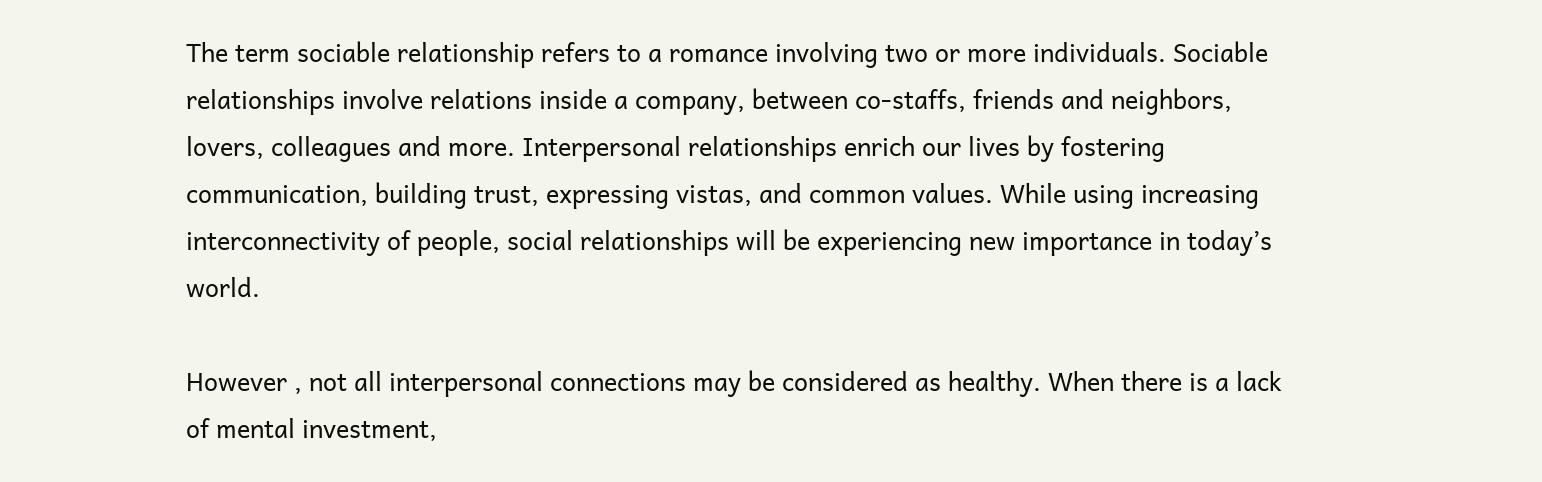The term sociable relationship refers to a romance involving two or more individuals. Sociable relationships involve relations inside a company, between co-staffs, friends and neighbors, lovers, colleagues and more. Interpersonal relationships enrich our lives by fostering communication, building trust, expressing vistas, and common values. While using increasing interconnectivity of people, social relationships will be experiencing new importance in today’s world.

However , not all interpersonal connections may be considered as healthy. When there is a lack of mental investment,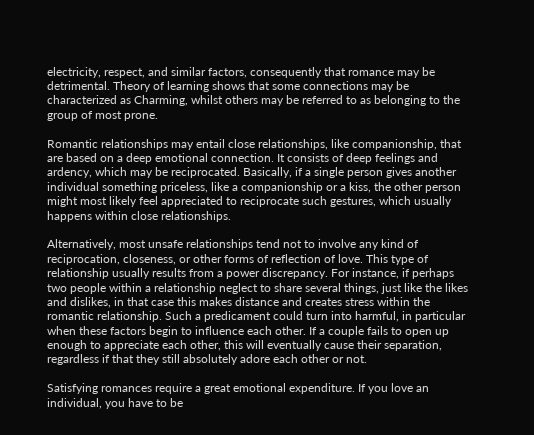electricity, respect, and similar factors, consequently that romance may be detrimental. Theory of learning shows that some connections may be characterized as Charming, whilst others may be referred to as belonging to the group of most prone.

Romantic relationships may entail close relationships, like companionship, that are based on a deep emotional connection. It consists of deep feelings and ardency, which may be reciprocated. Basically, if a single person gives another individual something priceless, like a companionship or a kiss, the other person might most likely feel appreciated to reciprocate such gestures, which usually happens within close relationships.

Alternatively, most unsafe relationships tend not to involve any kind of reciprocation, closeness, or other forms of reflection of love. This type of relationship usually results from a power discrepancy. For instance, if perhaps two people within a relationship neglect to share several things, just like the likes and dislikes, in that case this makes distance and creates stress within the romantic relationship. Such a predicament could turn into harmful, in particular when these factors begin to influence each other. If a couple fails to open up enough to appreciate each other, this will eventually cause their separation, regardless if that they still absolutely adore each other or not.

Satisfying romances require a great emotional expenditure. If you love an individual, you have to be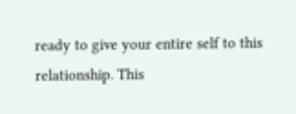ready to give your entire self to this relationship. This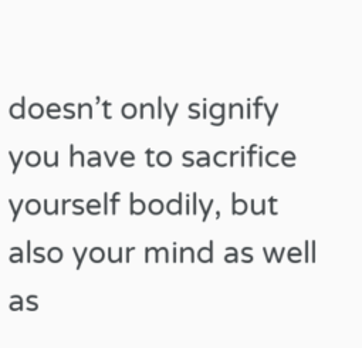doesn’t only signify you have to sacrifice yourself bodily, but also your mind as well as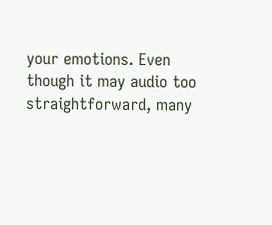your emotions. Even though it may audio too straightforward, many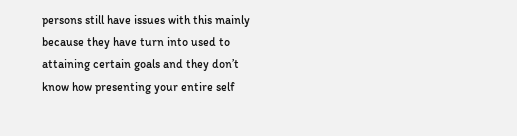persons still have issues with this mainly because they have turn into used to attaining certain goals and they don’t know how presenting your entire self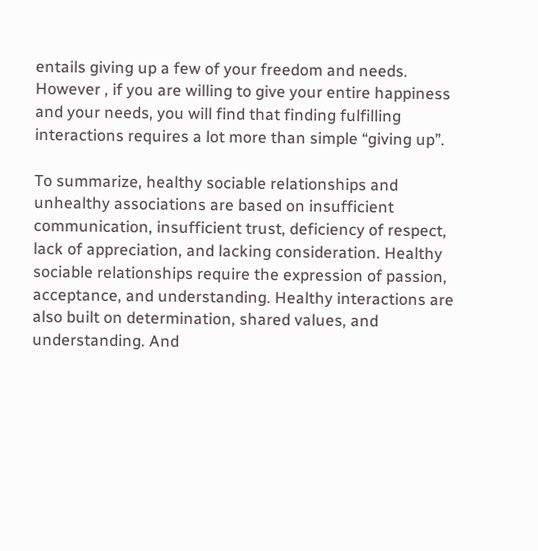entails giving up a few of your freedom and needs. However , if you are willing to give your entire happiness and your needs, you will find that finding fulfilling interactions requires a lot more than simple “giving up”.

To summarize, healthy sociable relationships and unhealthy associations are based on insufficient communication, insufficient trust, deficiency of respect, lack of appreciation, and lacking consideration. Healthy sociable relationships require the expression of passion, acceptance, and understanding. Healthy interactions are also built on determination, shared values, and understanding. And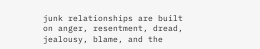junk relationships are built on anger, resentment, dread, jealousy, blame, and the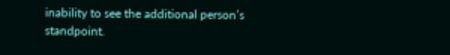inability to see the additional person’s standpoint.